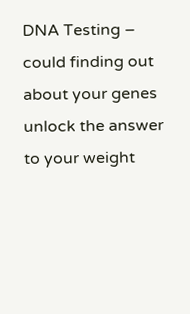DNA Testing – could finding out about your genes unlock the answer to your weight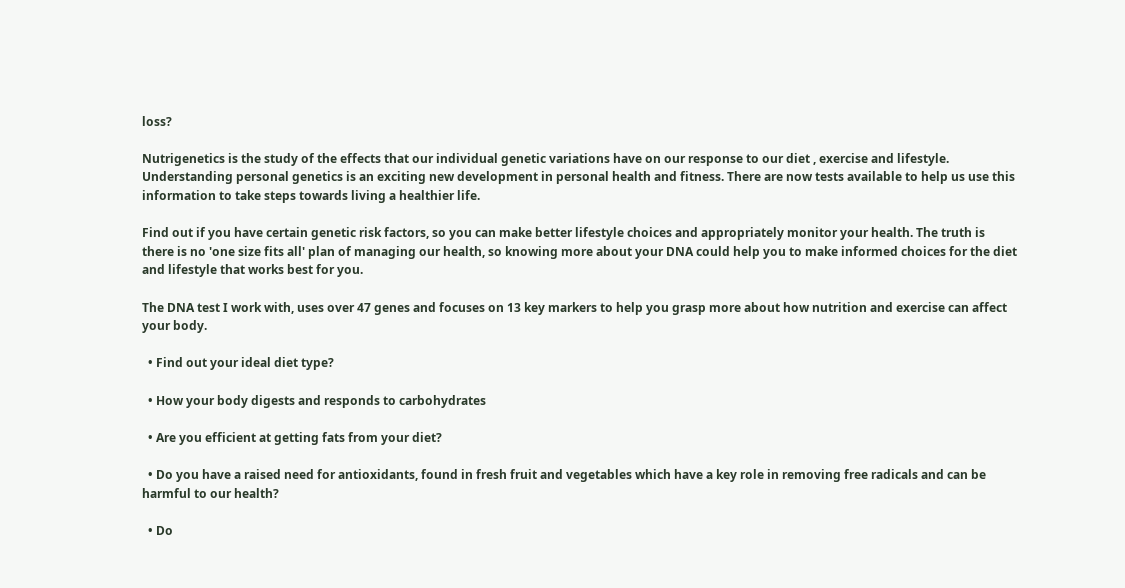loss?

Nutrigenetics is the study of the effects that our individual genetic variations have on our response to our diet , exercise and lifestyle. Understanding personal genetics is an exciting new development in personal health and fitness. There are now tests available to help us use this information to take steps towards living a healthier life.

Find out if you have certain genetic risk factors, so you can make better lifestyle choices and appropriately monitor your health. The truth is there is no 'one size fits all' plan of managing our health, so knowing more about your DNA could help you to make informed choices for the diet and lifestyle that works best for you.

The DNA test I work with, uses over 47 genes and focuses on 13 key markers to help you grasp more about how nutrition and exercise can affect your body.

  • Find out your ideal diet type?

  • How your body digests and responds to carbohydrates

  • Are you efficient at getting fats from your diet?

  • Do you have a raised need for antioxidants, found in fresh fruit and vegetables which have a key role in removing free radicals and can be harmful to our health?

  • Do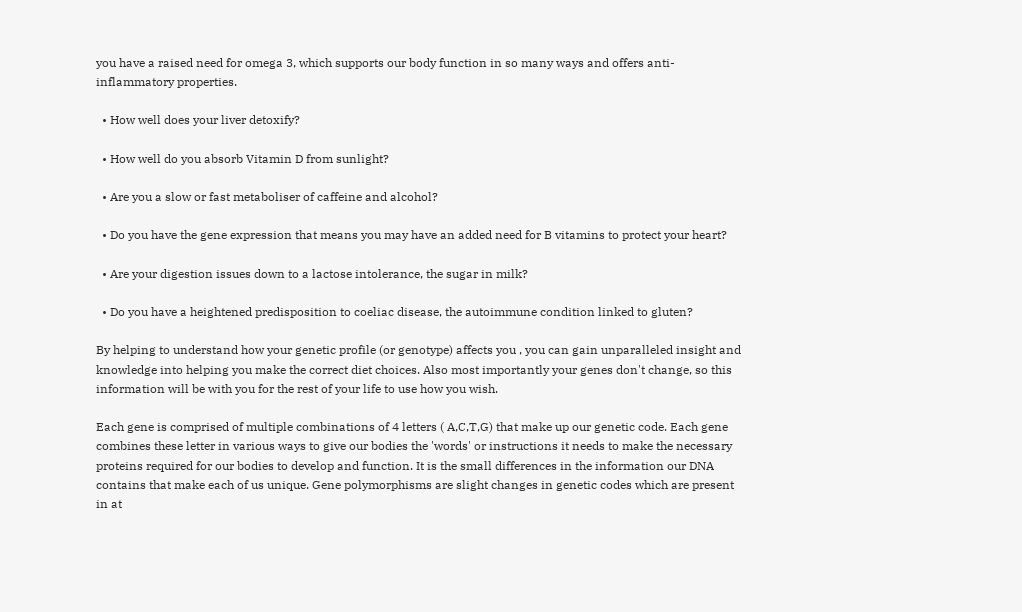you have a raised need for omega 3, which supports our body function in so many ways and offers anti-inflammatory properties.

  • How well does your liver detoxify?

  • How well do you absorb Vitamin D from sunlight?

  • Are you a slow or fast metaboliser of caffeine and alcohol?

  • Do you have the gene expression that means you may have an added need for B vitamins to protect your heart?

  • Are your digestion issues down to a lactose intolerance, the sugar in milk?

  • Do you have a heightened predisposition to coeliac disease, the autoimmune condition linked to gluten?

By helping to understand how your genetic profile (or genotype) affects you , you can gain unparalleled insight and knowledge into helping you make the correct diet choices. Also most importantly your genes don't change, so this information will be with you for the rest of your life to use how you wish.

Each gene is comprised of multiple combinations of 4 letters ( A,C,T,G) that make up our genetic code. Each gene combines these letter in various ways to give our bodies the 'words' or instructions it needs to make the necessary proteins required for our bodies to develop and function. It is the small differences in the information our DNA contains that make each of us unique. Gene polymorphisms are slight changes in genetic codes which are present in at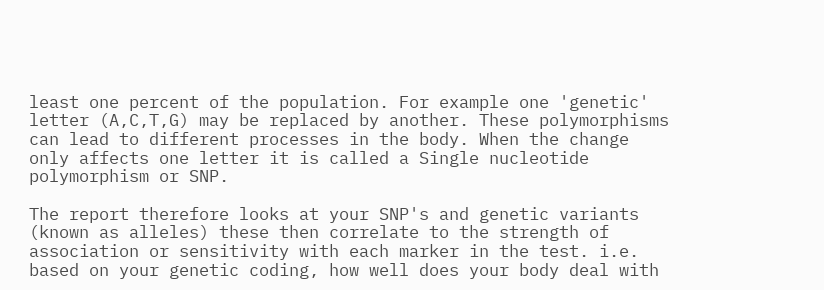least one percent of the population. For example one 'genetic' letter (A,C,T,G) may be replaced by another. These polymorphisms can lead to different processes in the body. When the change only affects one letter it is called a Single nucleotide polymorphism or SNP.

The report therefore looks at your SNP's and genetic variants (known as alleles) these then correlate to the strength of association or sensitivity with each marker in the test. i.e. based on your genetic coding, how well does your body deal with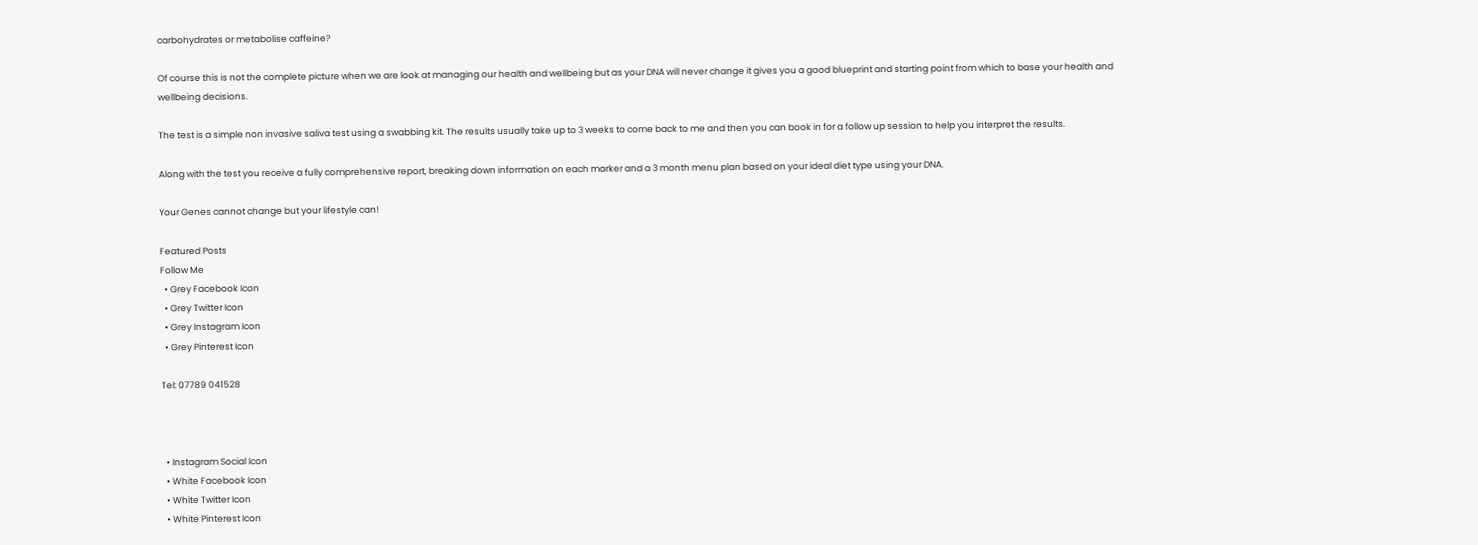carbohydrates or metabolise caffeine?

Of course this is not the complete picture when we are look at managing our health and wellbeing but as your DNA will never change it gives you a good blueprint and starting point from which to base your health and wellbeing decisions.

The test is a simple non invasive saliva test using a swabbing kit. The results usually take up to 3 weeks to come back to me and then you can book in for a follow up session to help you interpret the results.

Along with the test you receive a fully comprehensive report, breaking down information on each marker and a 3 month menu plan based on your ideal diet type using your DNA.

Your Genes cannot change but your lifestyle can!

Featured Posts
Follow Me
  • Grey Facebook Icon
  • Grey Twitter Icon
  • Grey Instagram Icon
  • Grey Pinterest Icon

Tel: 07789 041528



  • Instagram Social Icon
  • White Facebook Icon
  • White Twitter Icon
  • White Pinterest Icon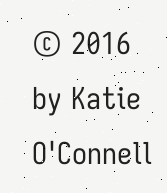© 2016 by Katie O'Connell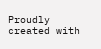Proudly created with